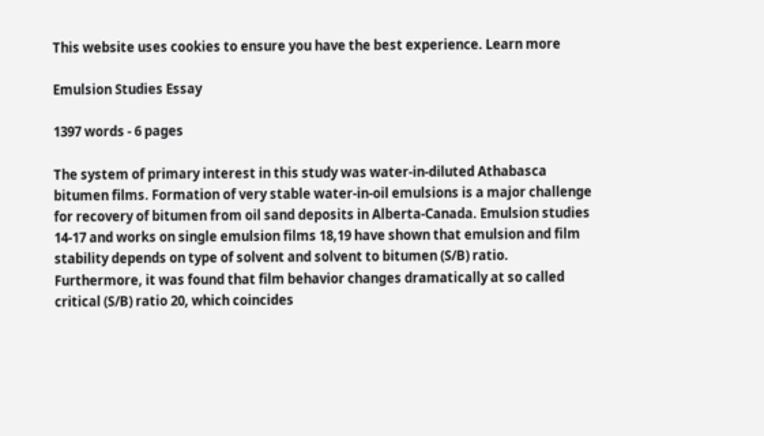This website uses cookies to ensure you have the best experience. Learn more

Emulsion Studies Essay

1397 words - 6 pages

The system of primary interest in this study was water-in-diluted Athabasca bitumen films. Formation of very stable water-in-oil emulsions is a major challenge for recovery of bitumen from oil sand deposits in Alberta-Canada. Emulsion studies 14-17 and works on single emulsion films 18,19 have shown that emulsion and film stability depends on type of solvent and solvent to bitumen (S/B) ratio. Furthermore, it was found that film behavior changes dramatically at so called critical (S/B) ratio 20, which coincides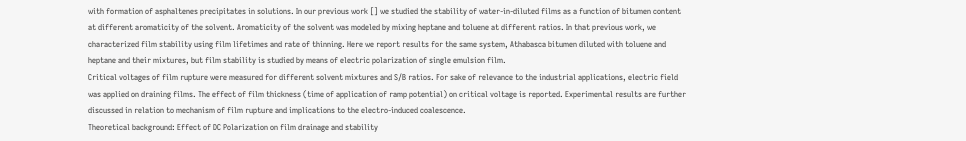with formation of asphaltenes precipitates in solutions. In our previous work [] we studied the stability of water-in-diluted films as a function of bitumen content at different aromaticity of the solvent. Aromaticity of the solvent was modeled by mixing heptane and toluene at different ratios. In that previous work, we characterized film stability using film lifetimes and rate of thinning. Here we report results for the same system, Athabasca bitumen diluted with toluene and heptane and their mixtures, but film stability is studied by means of electric polarization of single emulsion film.
Critical voltages of film rupture were measured for different solvent mixtures and S/B ratios. For sake of relevance to the industrial applications, electric field was applied on draining films. The effect of film thickness (time of application of ramp potential) on critical voltage is reported. Experimental results are further discussed in relation to mechanism of film rupture and implications to the electro-induced coalescence.
Theoretical background: Effect of DC Polarization on film drainage and stability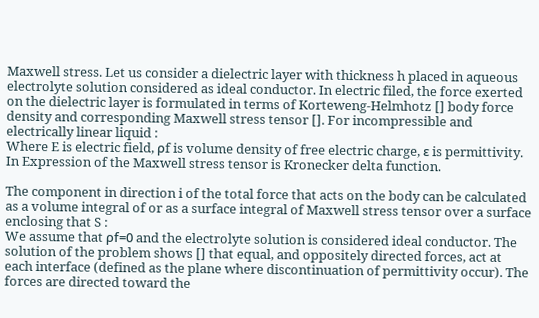Maxwell stress. Let us consider a dielectric layer with thickness h placed in aqueous electrolyte solution considered as ideal conductor. In electric filed, the force exerted on the dielectric layer is formulated in terms of Korteweng-Helmhotz [] body force density and corresponding Maxwell stress tensor []. For incompressible and electrically linear liquid :
Where E is electric field, ρf is volume density of free electric charge, ε is permittivity. In Expression of the Maxwell stress tensor is Kronecker delta function.

The component in direction i of the total force that acts on the body can be calculated as a volume integral of or as a surface integral of Maxwell stress tensor over a surface enclosing that S :
We assume that ρf=0 and the electrolyte solution is considered ideal conductor. The solution of the problem shows [] that equal, and oppositely directed forces, act at each interface (defined as the plane where discontinuation of permittivity occur). The forces are directed toward the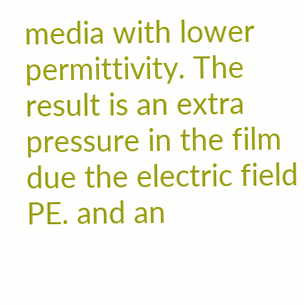media with lower permittivity. The result is an extra pressure in the film due the electric field PE. and an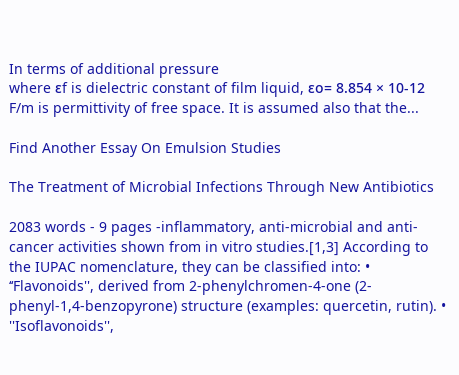In terms of additional pressure
where εf is dielectric constant of film liquid, εo= 8.854 × 10-12 F/m is permittivity of free space. It is assumed also that the...

Find Another Essay On Emulsion Studies

The Treatment of Microbial Infections Through New Antibiotics

2083 words - 9 pages -inflammatory, anti-microbial and anti-cancer activities shown from in vitro studies.[1,3] According to the IUPAC nomenclature, they can be classified into: • ‘‘Flavonoids'', derived from 2-phenylchromen-4-one (2-phenyl-1,4-benzopyrone) structure (examples: quercetin, rutin). • ''Isoflavonoids'',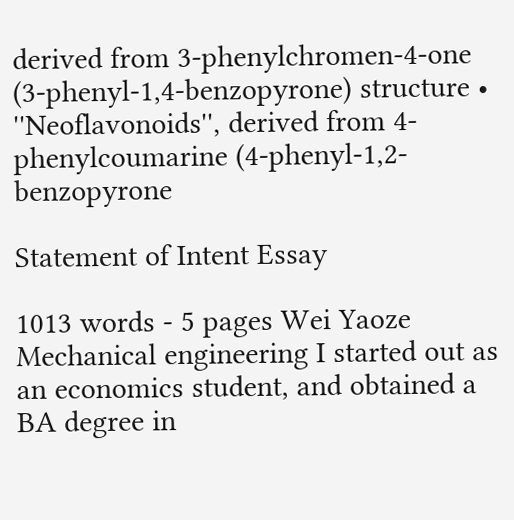derived from 3-phenylchromen-4-one (3-phenyl-1,4-benzopyrone) structure • ''Neoflavonoids'', derived from 4-phenylcoumarine (4-phenyl-1,2-benzopyrone

Statement of Intent Essay

1013 words - 5 pages Wei Yaoze Mechanical engineering I started out as an economics student, and obtained a BA degree in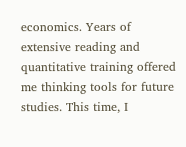economics. Years of extensive reading and quantitative training offered me thinking tools for future studies. This time, I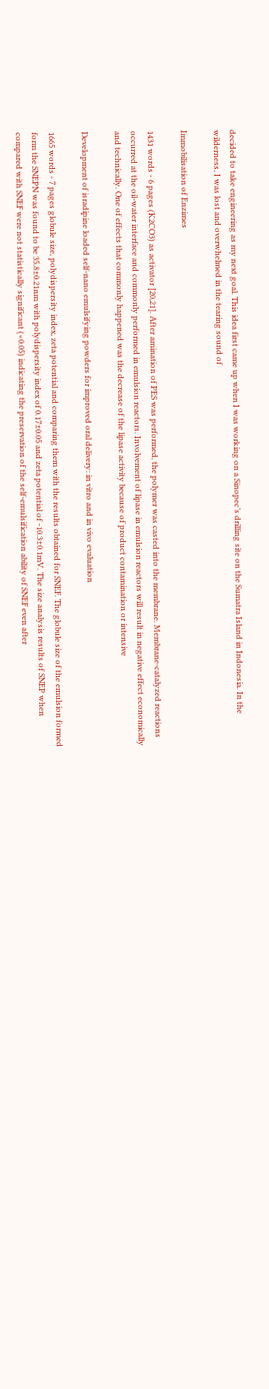decided to take engineering as my next goal. This idea first came up when I was working on a Sinopec’s drilling site on the Sumatra Island in Indonesia. In the wilderness, I was lost and overwhelmed in the tearing sound of

Immobilisation of Enzimes

1431 words - 6 pages (K2CO3) as activator [20,21]. After amination of PES was performed, the polymer was casted into the membrane. Membrane-catalyzed reactions occurred at the oil-water interface and commonly performed in emulsion reactors. Involvement of lipase in emulsion reactors will result in negative effect economically and technically. One of effects that commonly happened was the decrease of the lipase activity because of product contamination or intensive

Development of isradipine loaded self-nano emulsifying powders for improved oral delivery: in vitro and in vivo evaluation

1665 words - 7 pages globule size, polydispersity index, zeta potential and comparing them with the results obtained for SNEF. The globule size of the emulsion formed form the SNEPN was found to be 35.8±0.21nm with polydispersity index of 0.17±0.05 and zeta potential of -10.3±0.1mV. The size analysis results of SNEP when compared with SNEF were not statistically significant (<0.05) indicating the preservation of the self-emulsification ability of SNEF even after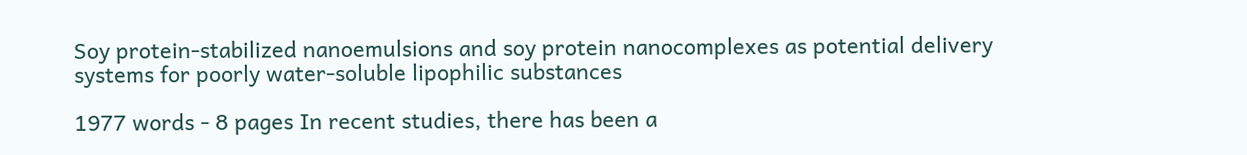Soy protein-stabilized nanoemulsions and soy protein nanocomplexes as potential delivery systems for poorly water-soluble lipophilic substances

1977 words - 8 pages In recent studies, there has been a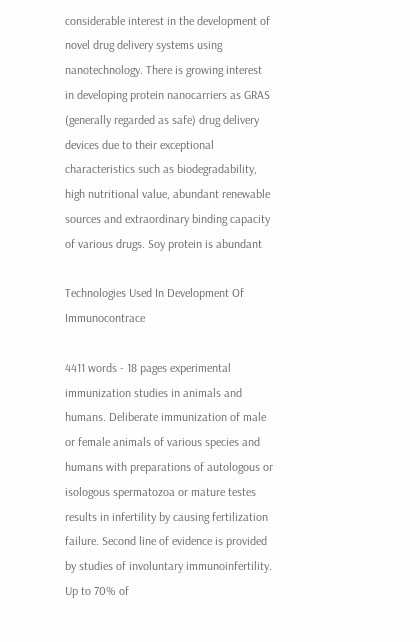considerable interest in the development of novel drug delivery systems using nanotechnology. There is growing interest in developing protein nanocarriers as GRAS (generally regarded as safe) drug delivery devices due to their exceptional characteristics such as biodegradability, high nutritional value, abundant renewable sources and extraordinary binding capacity of various drugs. Soy protein is abundant

Technologies Used In Development Of Immunocontrace

4411 words - 18 pages experimental immunization studies in animals and humans. Deliberate immunization of male or female animals of various species and humans with preparations of autologous or isologous spermatozoa or mature testes results in infertility by causing fertilization failure. Second line of evidence is provided by studies of involuntary immunoinfertility. Up to 70% of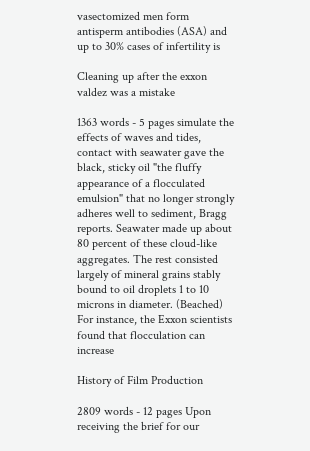vasectomized men form antisperm antibodies (ASA) and up to 30% cases of infertility is

Cleaning up after the exxon valdez was a mistake

1363 words - 5 pages simulate the effects of waves and tides, contact with seawater gave the black, sticky oil "the fluffy appearance of a flocculated emulsion" that no longer strongly adheres well to sediment, Bragg reports. Seawater made up about 80 percent of these cloud-like aggregates. The rest consisted largely of mineral grains stably bound to oil droplets 1 to 10 microns in diameter. (Beached) For instance, the Exxon scientists found that flocculation can increase

History of Film Production

2809 words - 12 pages Upon receiving the brief for our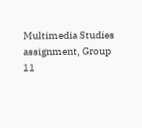Multimedia Studies assignment, Group 11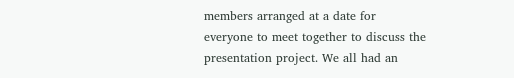members arranged at a date for everyone to meet together to discuss the presentation project. We all had an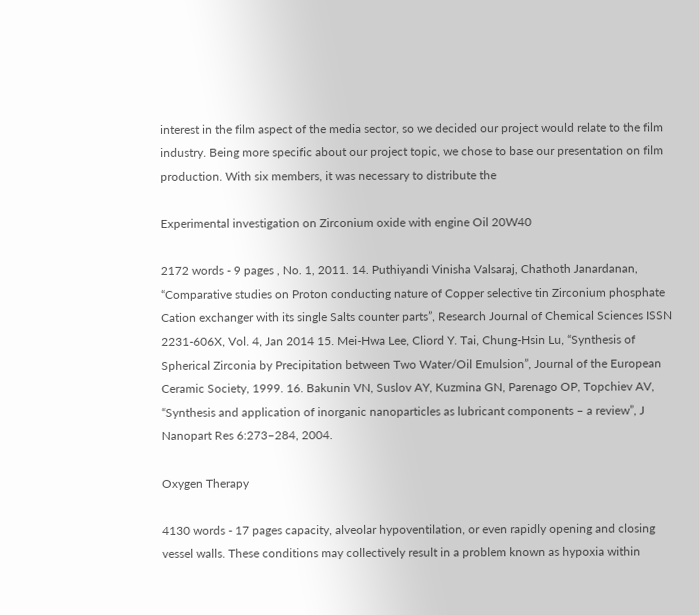interest in the film aspect of the media sector, so we decided our project would relate to the film industry. Being more specific about our project topic, we chose to base our presentation on film production. With six members, it was necessary to distribute the

Experimental investigation on Zirconium oxide with engine Oil 20W40

2172 words - 9 pages , No. 1, 2011. 14. Puthiyandi Vinisha Valsaraj, Chathoth Janardanan, “Comparative studies on Proton conducting nature of Copper selective tin Zirconium phosphate Cation exchanger with its single Salts counter parts”, Research Journal of Chemical Sciences ISSN 2231-606X, Vol. 4, Jan 2014 15. Mei-Hwa Lee, Cliord Y. Tai, Chung-Hsin Lu, “Synthesis of Spherical Zirconia by Precipitation between Two Water/Oil Emulsion”, Journal of the European Ceramic Society, 1999. 16. Bakunin VN, Suslov AY, Kuzmina GN, Parenago OP, Topchiev AV, “Synthesis and application of inorganic nanoparticles as lubricant components – a review”, J Nanopart Res 6:273–284, 2004.

Oxygen Therapy

4130 words - 17 pages capacity, alveolar hypoventilation, or even rapidly opening and closing vessel walls. These conditions may collectively result in a problem known as hypoxia within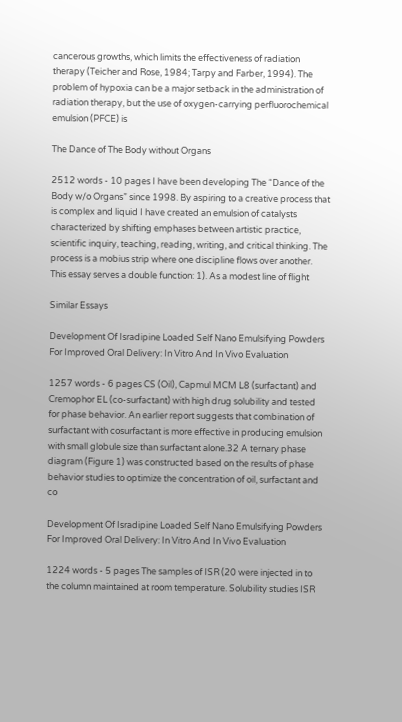cancerous growths, which limits the effectiveness of radiation therapy (Teicher and Rose, 1984; Tarpy and Farber, 1994). The problem of hypoxia can be a major setback in the administration of radiation therapy, but the use of oxygen-carrying perfluorochemical emulsion (PFCE) is

The Dance of The Body without Organs

2512 words - 10 pages I have been developing The “Dance of the Body w/o Organs” since 1998. By aspiring to a creative process that is complex and liquid I have created an emulsion of catalysts characterized by shifting emphases between artistic practice, scientific inquiry, teaching, reading, writing, and critical thinking. The process is a mobius strip where one discipline flows over another. This essay serves a double function: 1). As a modest line of flight

Similar Essays

Development Of Isradipine Loaded Self Nano Emulsifying Powders For Improved Oral Delivery: In Vitro And In Vivo Evaluation

1257 words - 6 pages CS (Oil), Capmul MCM L8 (surfactant) and Cremophor EL (co-surfactant) with high drug solubility and tested for phase behavior. An earlier report suggests that combination of surfactant with cosurfactant is more effective in producing emulsion with small globule size than surfactant alone.32 A ternary phase diagram (Figure 1) was constructed based on the results of phase behavior studies to optimize the concentration of oil, surfactant and co

Development Of Isradipine Loaded Self Nano Emulsifying Powders For Improved Oral Delivery: In Vitro And In Vivo Evaluation

1224 words - 5 pages The samples of ISR (20 were injected in to the column maintained at room temperature. Solubility studies ISR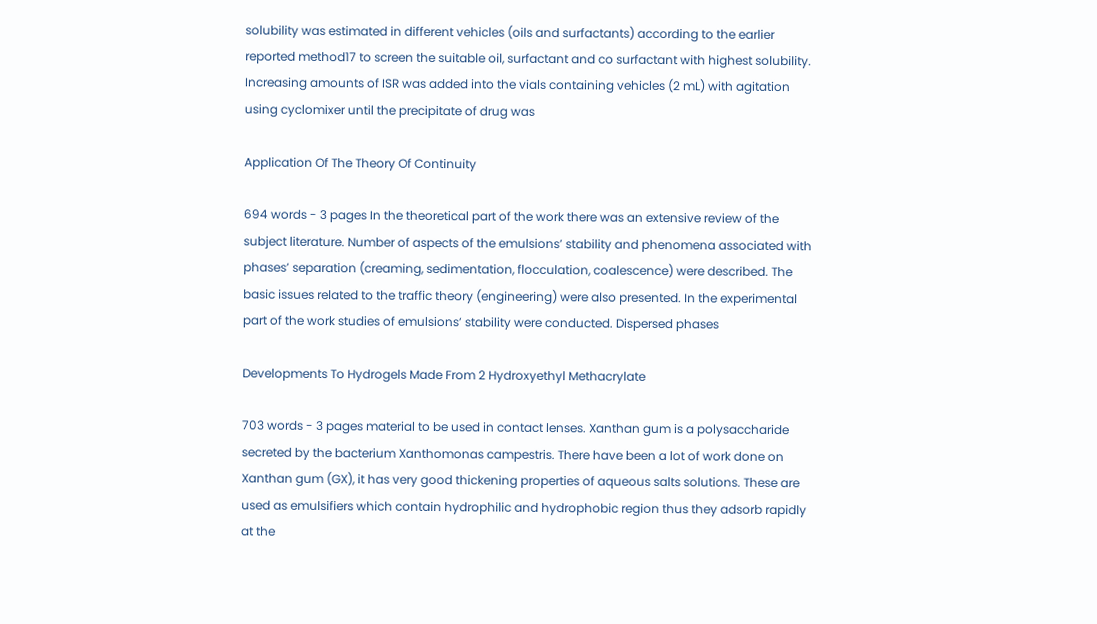solubility was estimated in different vehicles (oils and surfactants) according to the earlier reported method17 to screen the suitable oil, surfactant and co surfactant with highest solubility. Increasing amounts of ISR was added into the vials containing vehicles (2 mL) with agitation using cyclomixer until the precipitate of drug was

Application Of The Theory Of Continuity

694 words - 3 pages In the theoretical part of the work there was an extensive review of the subject literature. Number of aspects of the emulsions’ stability and phenomena associated with phases’ separation (creaming, sedimentation, flocculation, coalescence) were described. The basic issues related to the traffic theory (engineering) were also presented. In the experimental part of the work studies of emulsions’ stability were conducted. Dispersed phases

Developments To Hydrogels Made From 2 Hydroxyethyl Methacrylate

703 words - 3 pages material to be used in contact lenses. Xanthan gum is a polysaccharide secreted by the bacterium Xanthomonas campestris. There have been a lot of work done on Xanthan gum (GX), it has very good thickening properties of aqueous salts solutions. These are used as emulsifiers which contain hydrophilic and hydrophobic region thus they adsorb rapidly at the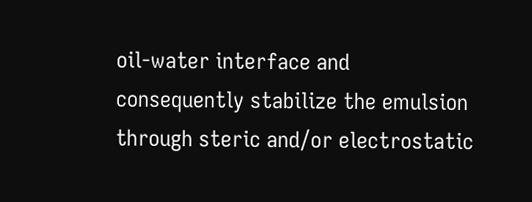oil-water interface and consequently stabilize the emulsion through steric and/or electrostatic